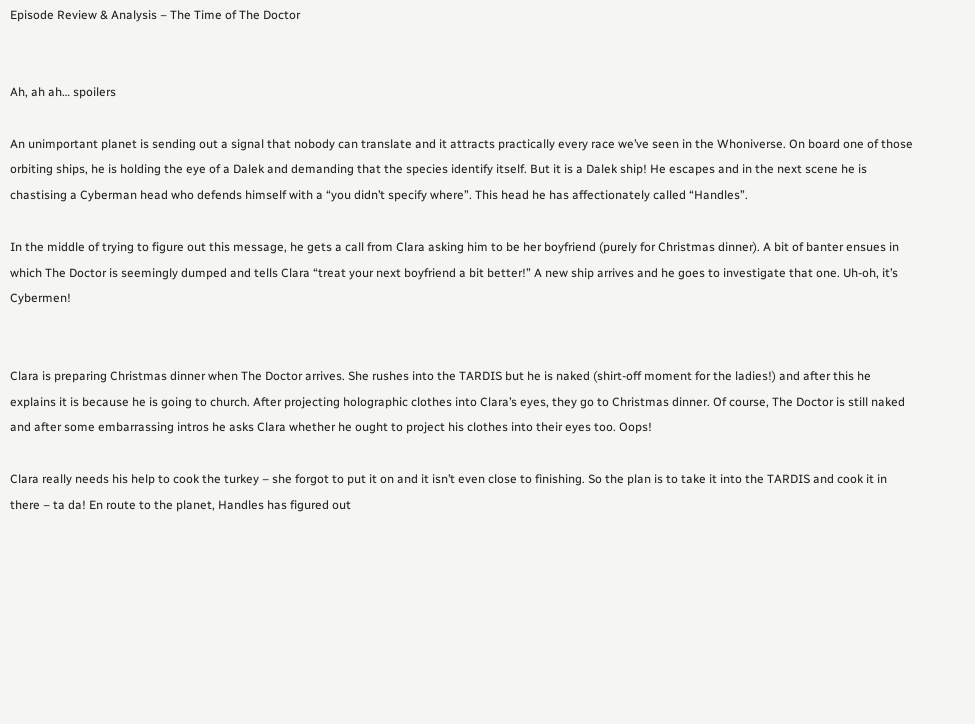Episode Review & Analysis – The Time of The Doctor


Ah, ah ah… spoilers

An unimportant planet is sending out a signal that nobody can translate and it attracts practically every race we’ve seen in the Whoniverse. On board one of those orbiting ships, he is holding the eye of a Dalek and demanding that the species identify itself. But it is a Dalek ship! He escapes and in the next scene he is chastising a Cyberman head who defends himself with a “you didn’t specify where”. This head he has affectionately called “Handles”.

In the middle of trying to figure out this message, he gets a call from Clara asking him to be her boyfriend (purely for Christmas dinner). A bit of banter ensues in which The Doctor is seemingly dumped and tells Clara “treat your next boyfriend a bit better!” A new ship arrives and he goes to investigate that one. Uh-oh, it’s Cybermen!


Clara is preparing Christmas dinner when The Doctor arrives. She rushes into the TARDIS but he is naked (shirt-off moment for the ladies!) and after this he explains it is because he is going to church. After projecting holographic clothes into Clara’s eyes, they go to Christmas dinner. Of course, The Doctor is still naked and after some embarrassing intros he asks Clara whether he ought to project his clothes into their eyes too. Oops!

Clara really needs his help to cook the turkey – she forgot to put it on and it isn’t even close to finishing. So the plan is to take it into the TARDIS and cook it in there – ta da! En route to the planet, Handles has figured out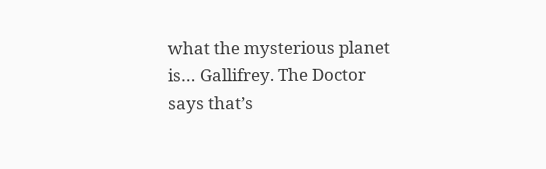what the mysterious planet is… Gallifrey. The Doctor says that’s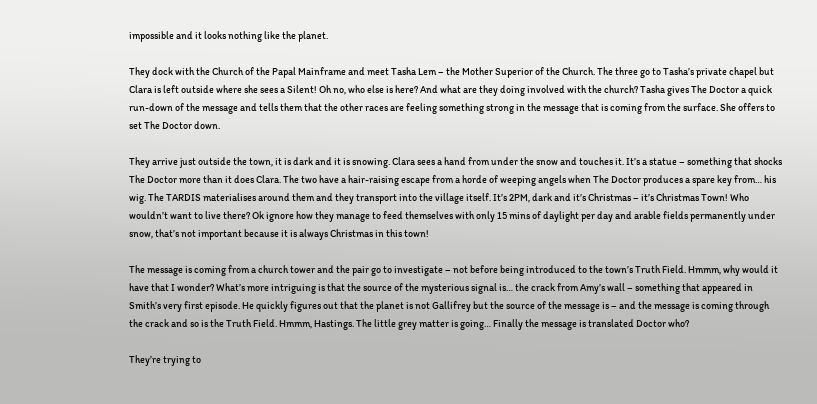impossible and it looks nothing like the planet.

They dock with the Church of the Papal Mainframe and meet Tasha Lem – the Mother Superior of the Church. The three go to Tasha’s private chapel but Clara is left outside where she sees a Silent! Oh no, who else is here? And what are they doing involved with the church? Tasha gives The Doctor a quick run-down of the message and tells them that the other races are feeling something strong in the message that is coming from the surface. She offers to set The Doctor down.

They arrive just outside the town, it is dark and it is snowing. Clara sees a hand from under the snow and touches it. It’s a statue – something that shocks The Doctor more than it does Clara. The two have a hair-raising escape from a horde of weeping angels when The Doctor produces a spare key from… his wig. The TARDIS materialises around them and they transport into the village itself. It’s 2PM, dark and it’s Christmas – it’s Christmas Town! Who wouldn’t want to live there? Ok ignore how they manage to feed themselves with only 15 mins of daylight per day and arable fields permanently under snow, that’s not important because it is always Christmas in this town!

The message is coming from a church tower and the pair go to investigate – not before being introduced to the town’s Truth Field. Hmmm, why would it have that I wonder? What’s more intriguing is that the source of the mysterious signal is… the crack from Amy’s wall – something that appeared in Smith’s very first episode. He quickly figures out that the planet is not Gallifrey but the source of the message is – and the message is coming through the crack and so is the Truth Field. Hmmm, Hastings. The little grey matter is going… Finally the message is translated Doctor who?

They’re trying to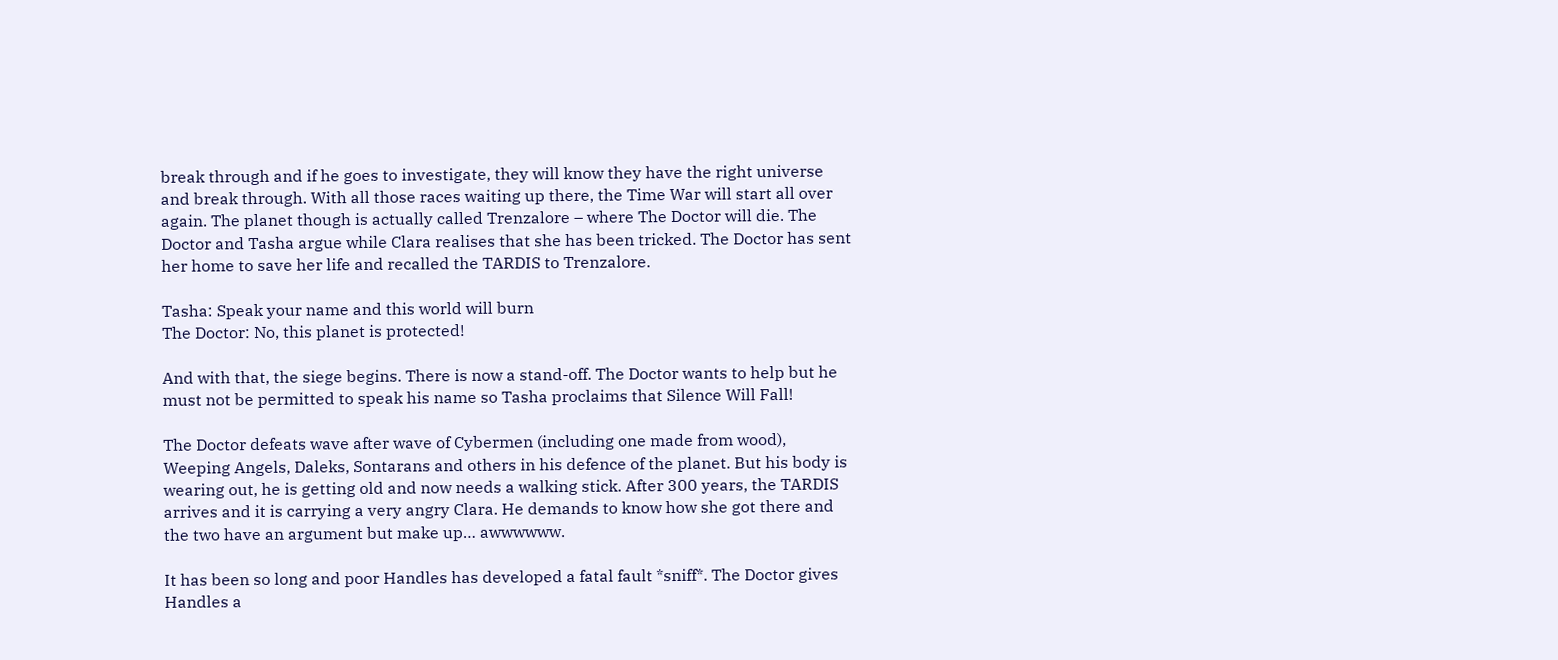break through and if he goes to investigate, they will know they have the right universe and break through. With all those races waiting up there, the Time War will start all over again. The planet though is actually called Trenzalore – where The Doctor will die. The Doctor and Tasha argue while Clara realises that she has been tricked. The Doctor has sent her home to save her life and recalled the TARDIS to Trenzalore.

Tasha: Speak your name and this world will burn
The Doctor: No, this planet is protected!

And with that, the siege begins. There is now a stand-off. The Doctor wants to help but he must not be permitted to speak his name so Tasha proclaims that Silence Will Fall!

The Doctor defeats wave after wave of Cybermen (including one made from wood), Weeping Angels, Daleks, Sontarans and others in his defence of the planet. But his body is wearing out, he is getting old and now needs a walking stick. After 300 years, the TARDIS arrives and it is carrying a very angry Clara. He demands to know how she got there and the two have an argument but make up… awwwwww.

It has been so long and poor Handles has developed a fatal fault *sniff*. The Doctor gives Handles a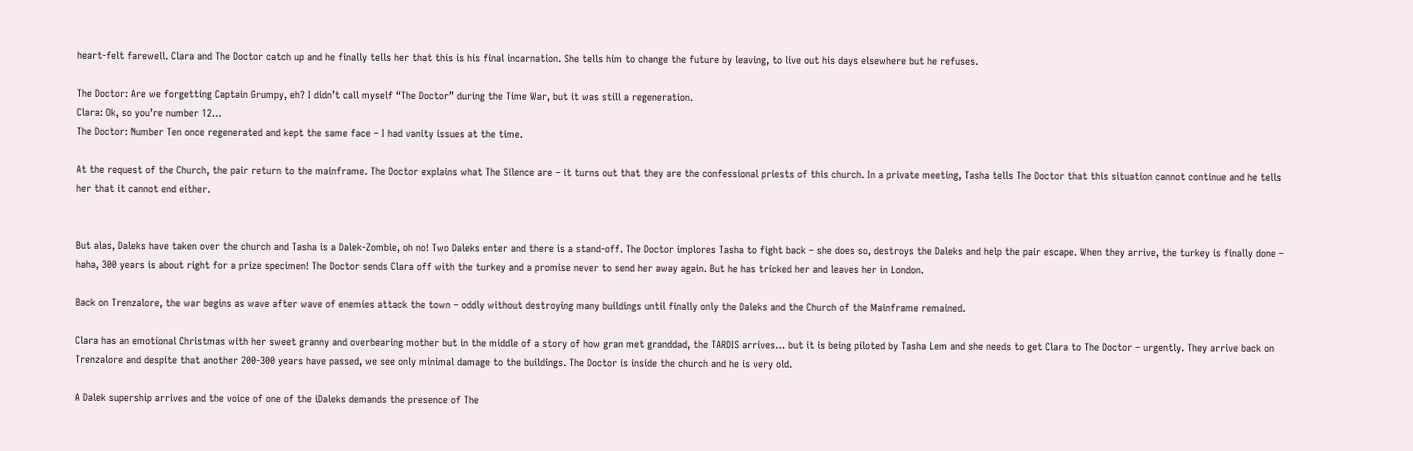heart-felt farewell. Clara and The Doctor catch up and he finally tells her that this is his final incarnation. She tells him to change the future by leaving, to live out his days elsewhere but he refuses.

The Doctor: Are we forgetting Captain Grumpy, eh? I didn’t call myself “The Doctor” during the Time War, but it was still a regeneration.
Clara: Ok, so you’re number 12…
The Doctor: Number Ten once regenerated and kept the same face – I had vanity issues at the time.

At the request of the Church, the pair return to the mainframe. The Doctor explains what The Silence are – it turns out that they are the confessional priests of this church. In a private meeting, Tasha tells The Doctor that this situation cannot continue and he tells her that it cannot end either.


But alas, Daleks have taken over the church and Tasha is a Dalek-Zombie, oh no! Two Daleks enter and there is a stand-off. The Doctor implores Tasha to fight back – she does so, destroys the Daleks and help the pair escape. When they arrive, the turkey is finally done – haha, 300 years is about right for a prize specimen! The Doctor sends Clara off with the turkey and a promise never to send her away again. But he has tricked her and leaves her in London.

Back on Trenzalore, the war begins as wave after wave of enemies attack the town – oddly without destroying many buildings until finally only the Daleks and the Church of the Mainframe remained.

Clara has an emotional Christmas with her sweet granny and overbearing mother but in the middle of a story of how gran met granddad, the TARDIS arrives… but it is being piloted by Tasha Lem and she needs to get Clara to The Doctor – urgently. They arrive back on Trenzalore and despite that another 200-300 years have passed, we see only minimal damage to the buildings. The Doctor is inside the church and he is very old.

A Dalek supership arrives and the voice of one of the iDaleks demands the presence of The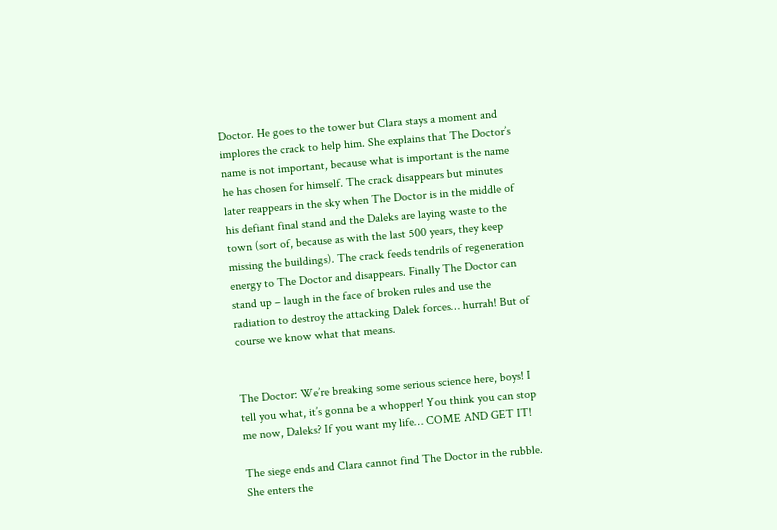Doctor. He goes to the tower but Clara stays a moment and implores the crack to help him. She explains that The Doctor’s name is not important, because what is important is the name he has chosen for himself. The crack disappears but minutes later reappears in the sky when The Doctor is in the middle of his defiant final stand and the Daleks are laying waste to the town (sort of, because as with the last 500 years, they keep missing the buildings). The crack feeds tendrils of regeneration energy to The Doctor and disappears. Finally The Doctor can stand up – laugh in the face of broken rules and use the radiation to destroy the attacking Dalek forces… hurrah! But of course we know what that means.


The Doctor: We’re breaking some serious science here, boys! I tell you what, it’s gonna be a whopper! You think you can stop me now, Daleks? If you want my life… COME AND GET IT!

The siege ends and Clara cannot find The Doctor in the rubble. She enters the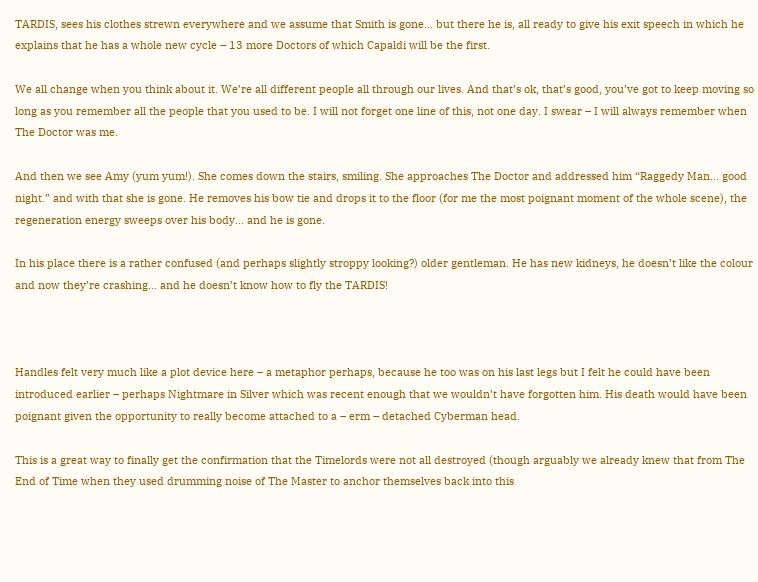TARDIS, sees his clothes strewn everywhere and we assume that Smith is gone… but there he is, all ready to give his exit speech in which he explains that he has a whole new cycle – 13 more Doctors of which Capaldi will be the first.

We all change when you think about it. We’re all different people all through our lives. And that’s ok, that’s good, you’ve got to keep moving so long as you remember all the people that you used to be. I will not forget one line of this, not one day. I swear – I will always remember when The Doctor was me.

And then we see Amy (yum yum!). She comes down the stairs, smiling. She approaches The Doctor and addressed him “Raggedy Man… good night.” and with that she is gone. He removes his bow tie and drops it to the floor (for me the most poignant moment of the whole scene), the regeneration energy sweeps over his body… and he is gone.

In his place there is a rather confused (and perhaps slightly stroppy looking?) older gentleman. He has new kidneys, he doesn’t like the colour and now they’re crashing… and he doesn’t know how to fly the TARDIS!



Handles felt very much like a plot device here – a metaphor perhaps, because he too was on his last legs but I felt he could have been introduced earlier – perhaps Nightmare in Silver which was recent enough that we wouldn’t have forgotten him. His death would have been poignant given the opportunity to really become attached to a – erm – detached Cyberman head.

This is a great way to finally get the confirmation that the Timelords were not all destroyed (though arguably we already knew that from The End of Time when they used drumming noise of The Master to anchor themselves back into this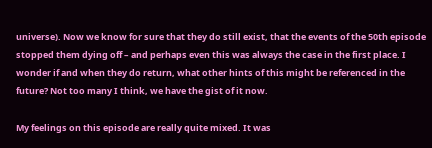universe). Now we know for sure that they do still exist, that the events of the 50th episode stopped them dying off – and perhaps even this was always the case in the first place. I wonder if and when they do return, what other hints of this might be referenced in the future? Not too many I think, we have the gist of it now.

My feelings on this episode are really quite mixed. It was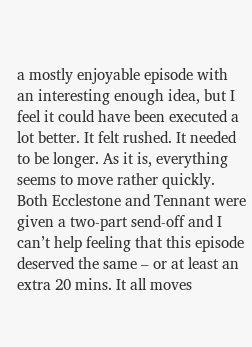a mostly enjoyable episode with an interesting enough idea, but I feel it could have been executed a lot better. It felt rushed. It needed to be longer. As it is, everything seems to move rather quickly. Both Ecclestone and Tennant were given a two-part send-off and I can’t help feeling that this episode deserved the same – or at least an extra 20 mins. It all moves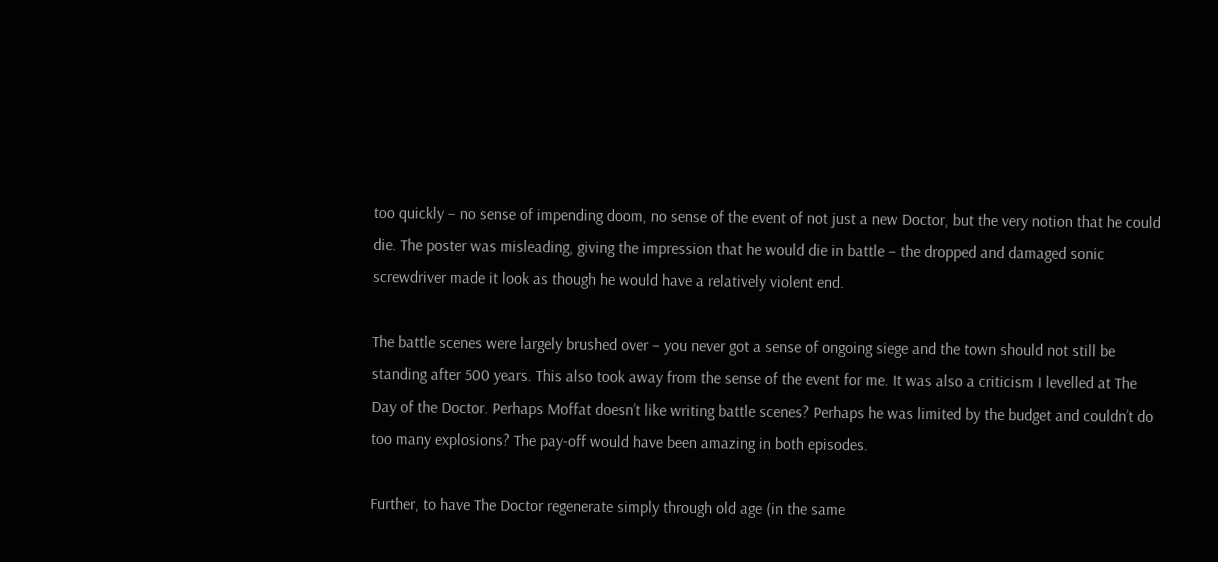too quickly – no sense of impending doom, no sense of the event of not just a new Doctor, but the very notion that he could die. The poster was misleading, giving the impression that he would die in battle – the dropped and damaged sonic screwdriver made it look as though he would have a relatively violent end.

The battle scenes were largely brushed over – you never got a sense of ongoing siege and the town should not still be standing after 500 years. This also took away from the sense of the event for me. It was also a criticism I levelled at The Day of the Doctor. Perhaps Moffat doesn’t like writing battle scenes? Perhaps he was limited by the budget and couldn’t do too many explosions? The pay-off would have been amazing in both episodes.

Further, to have The Doctor regenerate simply through old age (in the same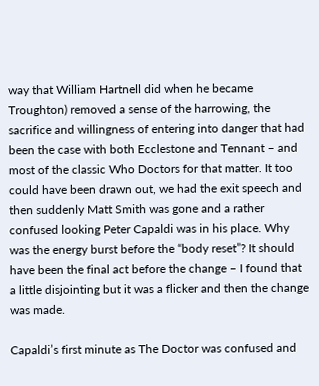way that William Hartnell did when he became Troughton) removed a sense of the harrowing, the sacrifice and willingness of entering into danger that had been the case with both Ecclestone and Tennant – and most of the classic Who Doctors for that matter. It too could have been drawn out, we had the exit speech and then suddenly Matt Smith was gone and a rather confused looking Peter Capaldi was in his place. Why was the energy burst before the “body reset”? It should have been the final act before the change – I found that a little disjointing but it was a flicker and then the change was made.

Capaldi’s first minute as The Doctor was confused and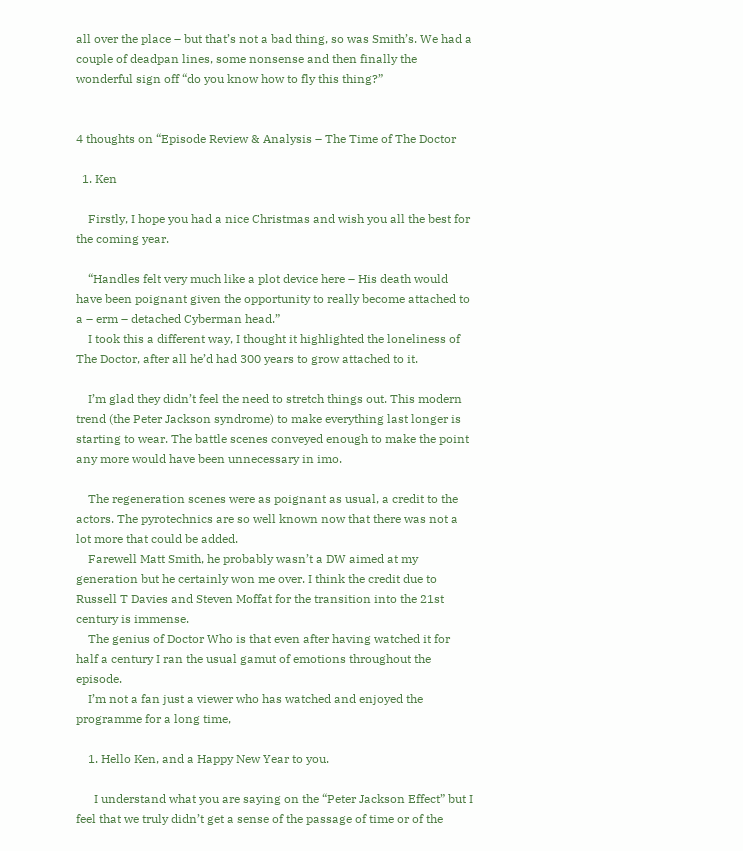all over the place – but that’s not a bad thing, so was Smith’s. We had a couple of deadpan lines, some nonsense and then finally the wonderful sign off “do you know how to fly this thing?”


4 thoughts on “Episode Review & Analysis – The Time of The Doctor

  1. Ken

    Firstly, I hope you had a nice Christmas and wish you all the best for the coming year.

    “Handles felt very much like a plot device here – His death would have been poignant given the opportunity to really become attached to a – erm – detached Cyberman head.”
    I took this a different way, I thought it highlighted the loneliness of The Doctor, after all he’d had 300 years to grow attached to it.

    I’m glad they didn’t feel the need to stretch things out. This modern trend (the Peter Jackson syndrome) to make everything last longer is starting to wear. The battle scenes conveyed enough to make the point any more would have been unnecessary in imo.

    The regeneration scenes were as poignant as usual, a credit to the actors. The pyrotechnics are so well known now that there was not a lot more that could be added.
    Farewell Matt Smith, he probably wasn’t a DW aimed at my generation but he certainly won me over. I think the credit due to Russell T Davies and Steven Moffat for the transition into the 21st century is immense.
    The genius of Doctor Who is that even after having watched it for half a century I ran the usual gamut of emotions throughout the episode.
    I’m not a fan just a viewer who has watched and enjoyed the programme for a long time,

    1. Hello Ken, and a Happy New Year to you.

      I understand what you are saying on the “Peter Jackson Effect” but I feel that we truly didn’t get a sense of the passage of time or of the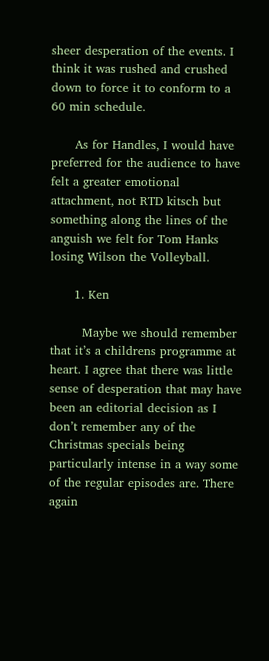sheer desperation of the events. I think it was rushed and crushed down to force it to conform to a 60 min schedule.

      As for Handles, I would have preferred for the audience to have felt a greater emotional attachment, not RTD kitsch but something along the lines of the anguish we felt for Tom Hanks losing Wilson the Volleyball.

      1. Ken

        Maybe we should remember that it’s a childrens programme at heart. I agree that there was little sense of desperation that may have been an editorial decision as I don’t remember any of the Christmas specials being particularly intense in a way some of the regular episodes are. There again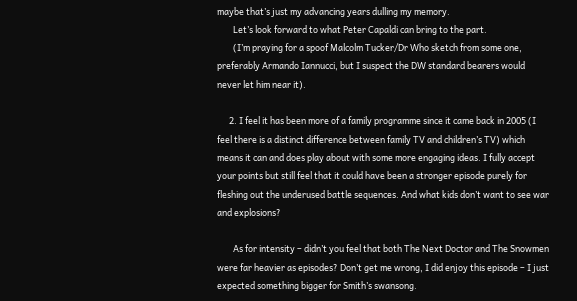maybe that’s just my advancing years dulling my memory.
        Let’s look forward to what Peter Capaldi can bring to the part.
        (I’m praying for a spoof Malcolm Tucker/Dr Who sketch from some one, preferably Armando Iannucci, but I suspect the DW standard bearers would never let him near it).

      2. I feel it has been more of a family programme since it came back in 2005 (I feel there is a distinct difference between family TV and children’s TV) which means it can and does play about with some more engaging ideas. I fully accept your points but still feel that it could have been a stronger episode purely for fleshing out the underused battle sequences. And what kids don’t want to see war and explosions?

        As for intensity – didn’t you feel that both The Next Doctor and The Snowmen were far heavier as episodes? Don’t get me wrong, I did enjoy this episode – I just expected something bigger for Smith’s swansong.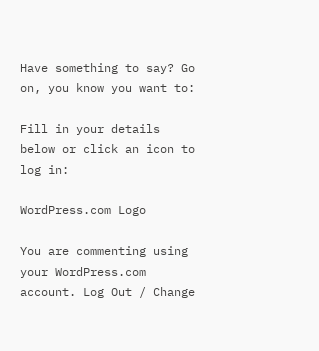Have something to say? Go on, you know you want to:

Fill in your details below or click an icon to log in:

WordPress.com Logo

You are commenting using your WordPress.com account. Log Out / Change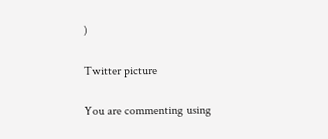)

Twitter picture

You are commenting using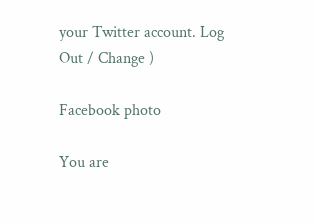your Twitter account. Log Out / Change )

Facebook photo

You are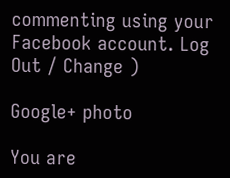commenting using your Facebook account. Log Out / Change )

Google+ photo

You are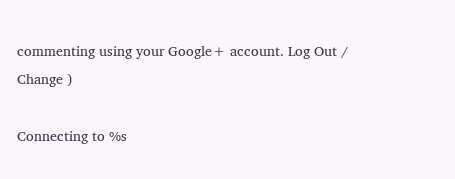commenting using your Google+ account. Log Out / Change )

Connecting to %s